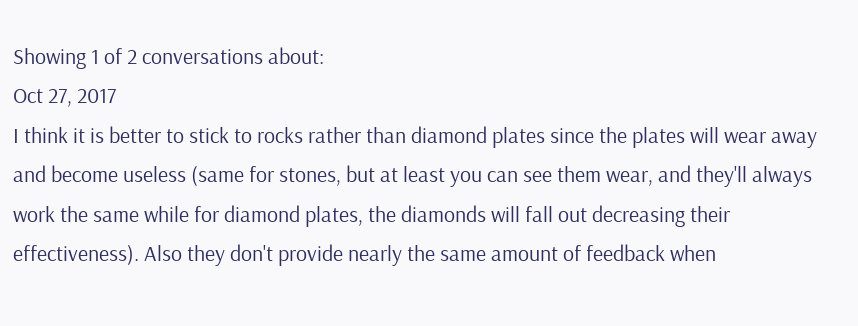Showing 1 of 2 conversations about:
Oct 27, 2017
I think it is better to stick to rocks rather than diamond plates since the plates will wear away and become useless (same for stones, but at least you can see them wear, and they'll always work the same while for diamond plates, the diamonds will fall out decreasing their effectiveness). Also they don't provide nearly the same amount of feedback when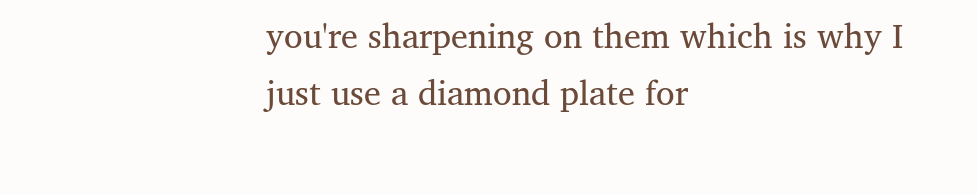you're sharpening on them which is why I just use a diamond plate for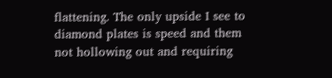flattening. The only upside I see to diamond plates is speed and them not hollowing out and requiring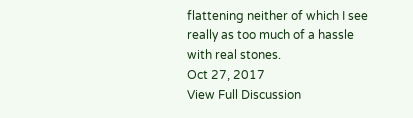flattening neither of which I see really as too much of a hassle with real stones.
Oct 27, 2017
View Full Discussion